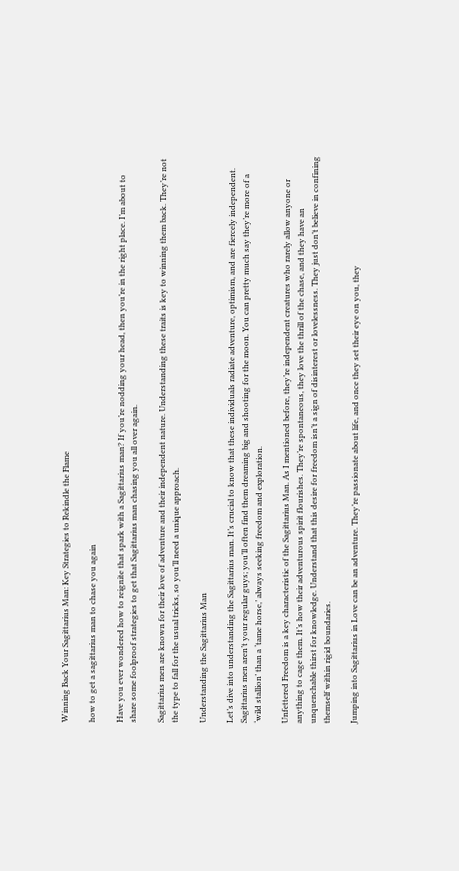Winning Back Your Sagittarius Man: Key Strategies to Rekindle the Flame

how to get a sagittarius man to chase you again

Have you ever wondered how to reignite that spark with a Sagittarius man? If you’re nodding your head, then you’re in the right place. I’m about to share some foolproof strategies to get that Sagittarius man chasing you all over again.

Sagittarius men are known for their love of adventure and their independent nature. Understanding these traits is key to winning them back. They’re not the type to fall for the usual tricks, so you’ll need a unique approach.

Understanding the Sagittarius Man

Let’s dive into understanding the Sagittarius man. It’s crucial to know that these individuals radiate adventure, optimism, and are fiercely independent. Sagittarius men aren’t your regular guys; you’ll often find them dreaming big and shooting for the moon. You can pretty much say they’re more of a ‘wild stallion’ than a ‘tame horse,’ always seeking freedom and exploration.

Unfettered Freedom is a key characteristic of the Sagittarius Man. As I mentioned before, they’re independent creatures who rarely allow anyone or anything to cage them. It’s how their adventurous spirit flourishes. They’re spontaneous, they love the thrill of the chase, and they have an unquenchable thirst for knowledge. Understand that this desire for freedom isn’t a sign of disinterest or lovelessness. They just don’t believe in confining themself within rigid boundaries.

Jumping into Sagittarius in Love can be an adventure. They’re passionate about life, and once they set their eye on you, they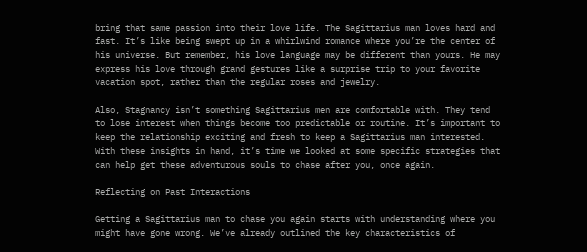bring that same passion into their love life. The Sagittarius man loves hard and fast. It’s like being swept up in a whirlwind romance where you’re the center of his universe. But remember, his love language may be different than yours. He may express his love through grand gestures like a surprise trip to your favorite vacation spot, rather than the regular roses and jewelry.

Also, Stagnancy isn’t something Sagittarius men are comfortable with. They tend to lose interest when things become too predictable or routine. It’s important to keep the relationship exciting and fresh to keep a Sagittarius man interested. With these insights in hand, it’s time we looked at some specific strategies that can help get these adventurous souls to chase after you, once again.

Reflecting on Past Interactions

Getting a Sagittarius man to chase you again starts with understanding where you might have gone wrong. We’ve already outlined the key characteristics of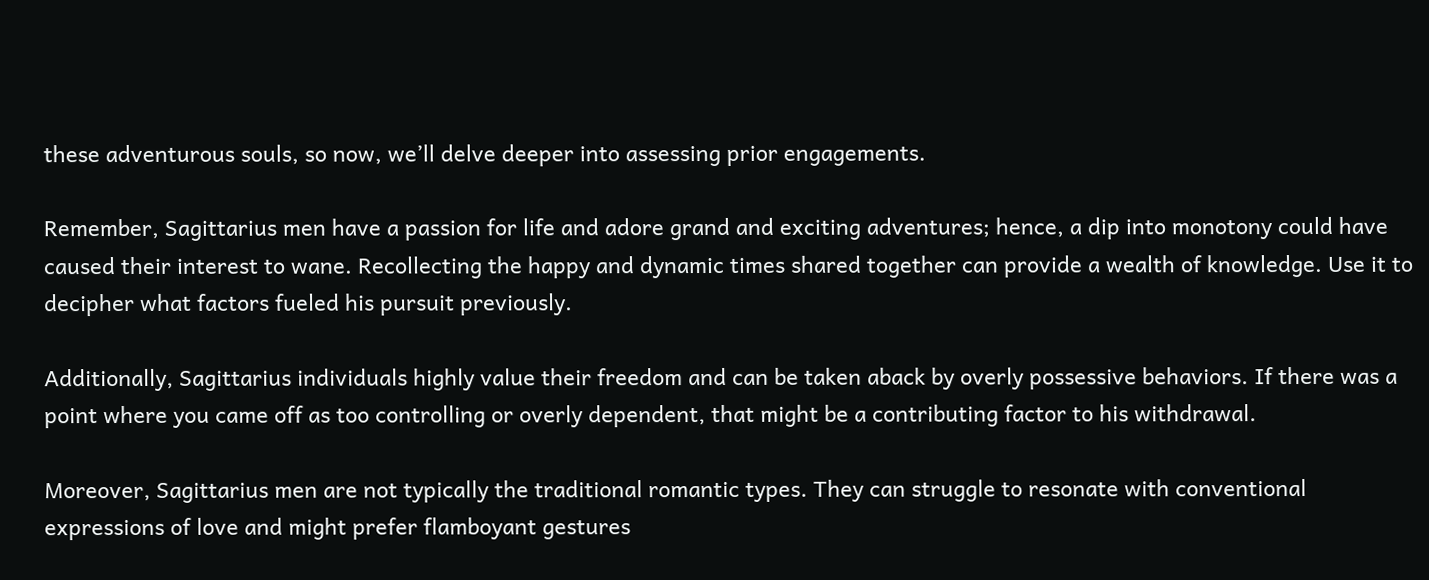these adventurous souls, so now, we’ll delve deeper into assessing prior engagements.

Remember, Sagittarius men have a passion for life and adore grand and exciting adventures; hence, a dip into monotony could have caused their interest to wane. Recollecting the happy and dynamic times shared together can provide a wealth of knowledge. Use it to decipher what factors fueled his pursuit previously.

Additionally, Sagittarius individuals highly value their freedom and can be taken aback by overly possessive behaviors. If there was a point where you came off as too controlling or overly dependent, that might be a contributing factor to his withdrawal.

Moreover, Sagittarius men are not typically the traditional romantic types. They can struggle to resonate with conventional expressions of love and might prefer flamboyant gestures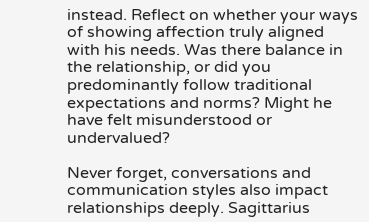instead. Reflect on whether your ways of showing affection truly aligned with his needs. Was there balance in the relationship, or did you predominantly follow traditional expectations and norms? Might he have felt misunderstood or undervalued?

Never forget, conversations and communication styles also impact relationships deeply. Sagittarius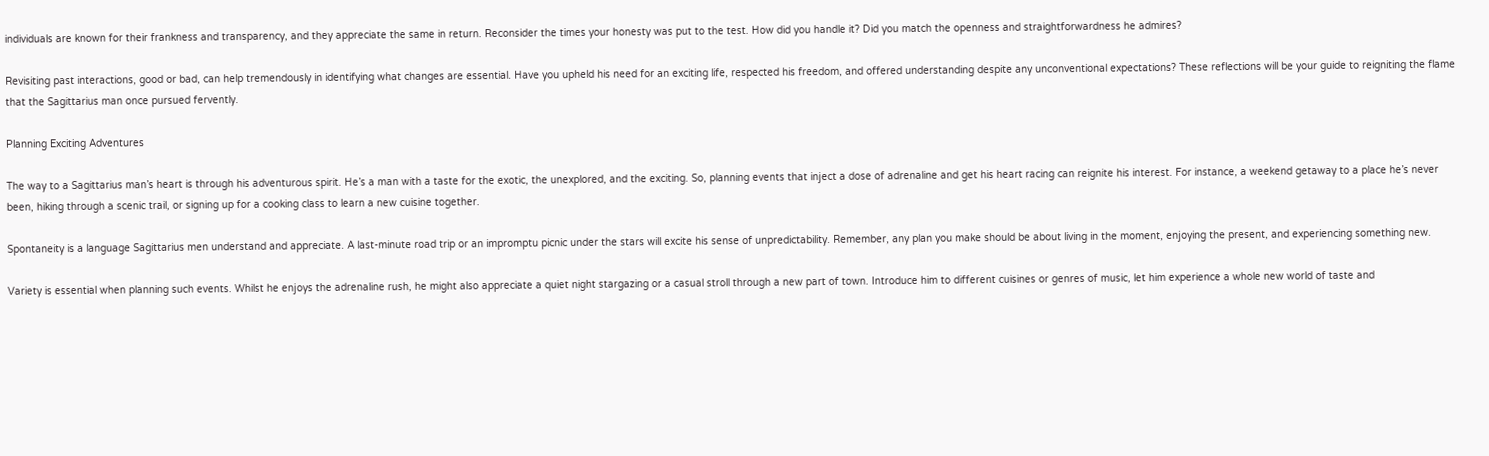individuals are known for their frankness and transparency, and they appreciate the same in return. Reconsider the times your honesty was put to the test. How did you handle it? Did you match the openness and straightforwardness he admires?

Revisiting past interactions, good or bad, can help tremendously in identifying what changes are essential. Have you upheld his need for an exciting life, respected his freedom, and offered understanding despite any unconventional expectations? These reflections will be your guide to reigniting the flame that the Sagittarius man once pursued fervently.

Planning Exciting Adventures

The way to a Sagittarius man’s heart is through his adventurous spirit. He’s a man with a taste for the exotic, the unexplored, and the exciting. So, planning events that inject a dose of adrenaline and get his heart racing can reignite his interest. For instance, a weekend getaway to a place he’s never been, hiking through a scenic trail, or signing up for a cooking class to learn a new cuisine together.

Spontaneity is a language Sagittarius men understand and appreciate. A last-minute road trip or an impromptu picnic under the stars will excite his sense of unpredictability. Remember, any plan you make should be about living in the moment, enjoying the present, and experiencing something new.

Variety is essential when planning such events. Whilst he enjoys the adrenaline rush, he might also appreciate a quiet night stargazing or a casual stroll through a new part of town. Introduce him to different cuisines or genres of music, let him experience a whole new world of taste and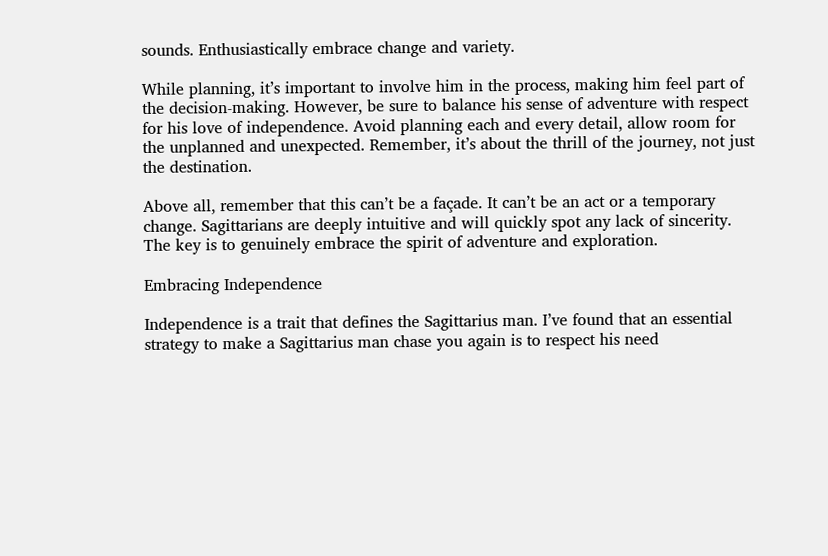sounds. Enthusiastically embrace change and variety.

While planning, it’s important to involve him in the process, making him feel part of the decision-making. However, be sure to balance his sense of adventure with respect for his love of independence. Avoid planning each and every detail, allow room for the unplanned and unexpected. Remember, it’s about the thrill of the journey, not just the destination.

Above all, remember that this can’t be a façade. It can’t be an act or a temporary change. Sagittarians are deeply intuitive and will quickly spot any lack of sincerity. The key is to genuinely embrace the spirit of adventure and exploration.

Embracing Independence

Independence is a trait that defines the Sagittarius man. I’ve found that an essential strategy to make a Sagittarius man chase you again is to respect his need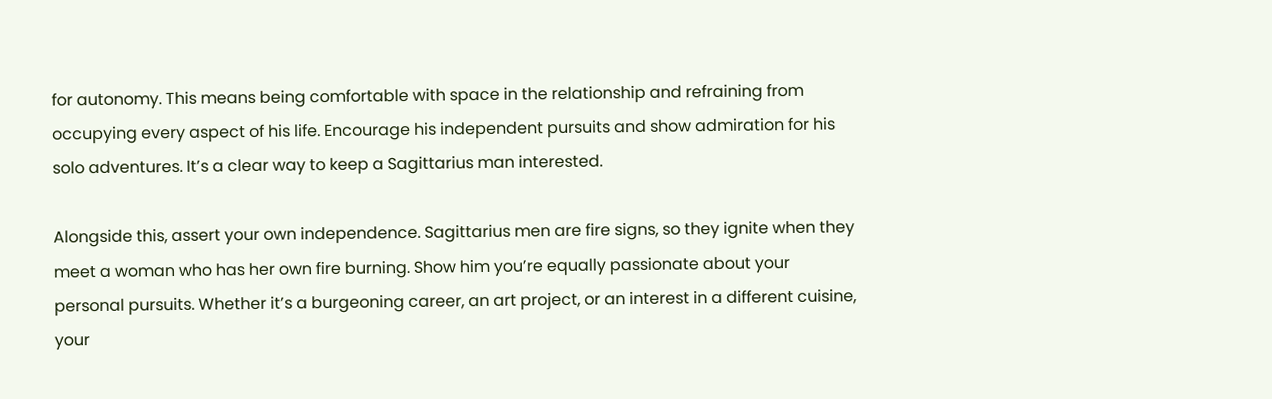for autonomy. This means being comfortable with space in the relationship and refraining from occupying every aspect of his life. Encourage his independent pursuits and show admiration for his solo adventures. It’s a clear way to keep a Sagittarius man interested.

Alongside this, assert your own independence. Sagittarius men are fire signs, so they ignite when they meet a woman who has her own fire burning. Show him you’re equally passionate about your personal pursuits. Whether it’s a burgeoning career, an art project, or an interest in a different cuisine, your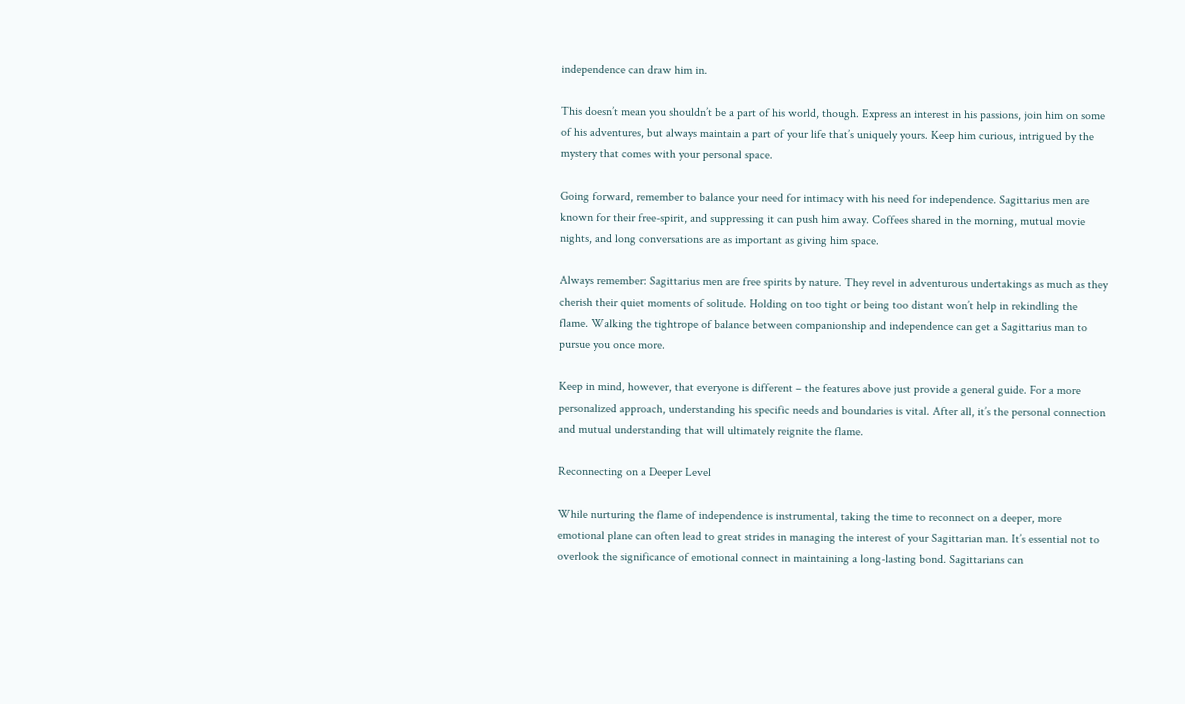independence can draw him in.

This doesn’t mean you shouldn’t be a part of his world, though. Express an interest in his passions, join him on some of his adventures, but always maintain a part of your life that’s uniquely yours. Keep him curious, intrigued by the mystery that comes with your personal space.

Going forward, remember to balance your need for intimacy with his need for independence. Sagittarius men are known for their free-spirit, and suppressing it can push him away. Coffees shared in the morning, mutual movie nights, and long conversations are as important as giving him space.

Always remember: Sagittarius men are free spirits by nature. They revel in adventurous undertakings as much as they cherish their quiet moments of solitude. Holding on too tight or being too distant won’t help in rekindling the flame. Walking the tightrope of balance between companionship and independence can get a Sagittarius man to pursue you once more.

Keep in mind, however, that everyone is different – the features above just provide a general guide. For a more personalized approach, understanding his specific needs and boundaries is vital. After all, it’s the personal connection and mutual understanding that will ultimately reignite the flame.

Reconnecting on a Deeper Level

While nurturing the flame of independence is instrumental, taking the time to reconnect on a deeper, more emotional plane can often lead to great strides in managing the interest of your Sagittarian man. It’s essential not to overlook the significance of emotional connect in maintaining a long-lasting bond. Sagittarians can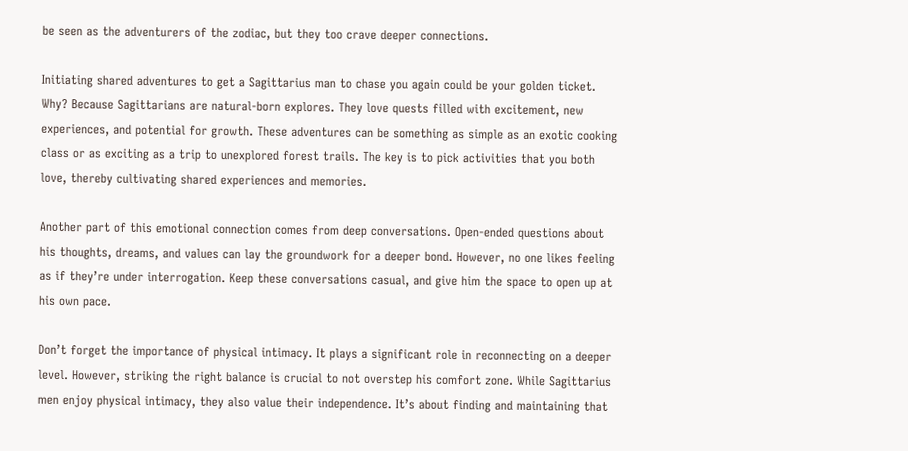be seen as the adventurers of the zodiac, but they too crave deeper connections.

Initiating shared adventures to get a Sagittarius man to chase you again could be your golden ticket. Why? Because Sagittarians are natural-born explores. They love quests filled with excitement, new experiences, and potential for growth. These adventures can be something as simple as an exotic cooking class or as exciting as a trip to unexplored forest trails. The key is to pick activities that you both love, thereby cultivating shared experiences and memories.

Another part of this emotional connection comes from deep conversations. Open-ended questions about his thoughts, dreams, and values can lay the groundwork for a deeper bond. However, no one likes feeling as if they’re under interrogation. Keep these conversations casual, and give him the space to open up at his own pace.

Don’t forget the importance of physical intimacy. It plays a significant role in reconnecting on a deeper level. However, striking the right balance is crucial to not overstep his comfort zone. While Sagittarius men enjoy physical intimacy, they also value their independence. It’s about finding and maintaining that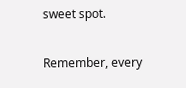sweet spot.

Remember, every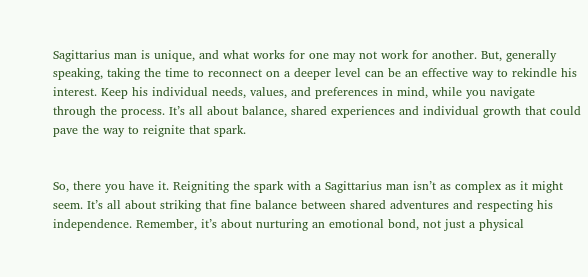Sagittarius man is unique, and what works for one may not work for another. But, generally speaking, taking the time to reconnect on a deeper level can be an effective way to rekindle his interest. Keep his individual needs, values, and preferences in mind, while you navigate through the process. It’s all about balance, shared experiences and individual growth that could pave the way to reignite that spark.


So, there you have it. Reigniting the spark with a Sagittarius man isn’t as complex as it might seem. It’s all about striking that fine balance between shared adventures and respecting his independence. Remember, it’s about nurturing an emotional bond, not just a physical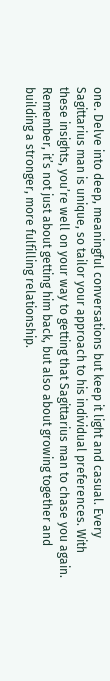one. Delve into deep, meaningful conversations but keep it light and casual. Every Sagittarius man is unique, so tailor your approach to his individual preferences. With these insights, you’re well on your way to getting that Sagittarius man to chase you again. Remember, it’s not just about getting him back, but also about growing together and building a stronger, more fulfilling relationship.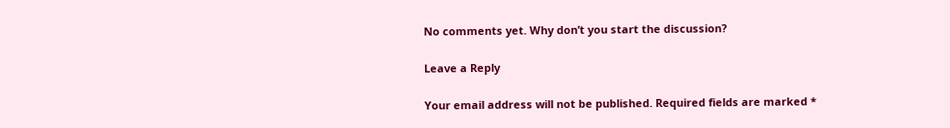No comments yet. Why don’t you start the discussion?

Leave a Reply

Your email address will not be published. Required fields are marked *